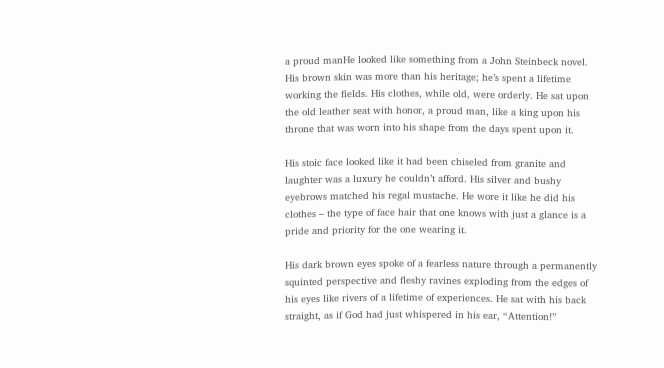a proud manHe looked like something from a John Steinbeck novel. His brown skin was more than his heritage; he’s spent a lifetime working the fields. His clothes, while old, were orderly. He sat upon the old leather seat with honor, a proud man, like a king upon his throne that was worn into his shape from the days spent upon it.

His stoic face looked like it had been chiseled from granite and laughter was a luxury he couldn’t afford. His silver and bushy eyebrows matched his regal mustache. He wore it like he did his clothes – the type of face hair that one knows with just a glance is a pride and priority for the one wearing it.

His dark brown eyes spoke of a fearless nature through a permanently squinted perspective and fleshy ravines exploding from the edges of his eyes like rivers of a lifetime of experiences. He sat with his back straight, as if God had just whispered in his ear, “Attention!”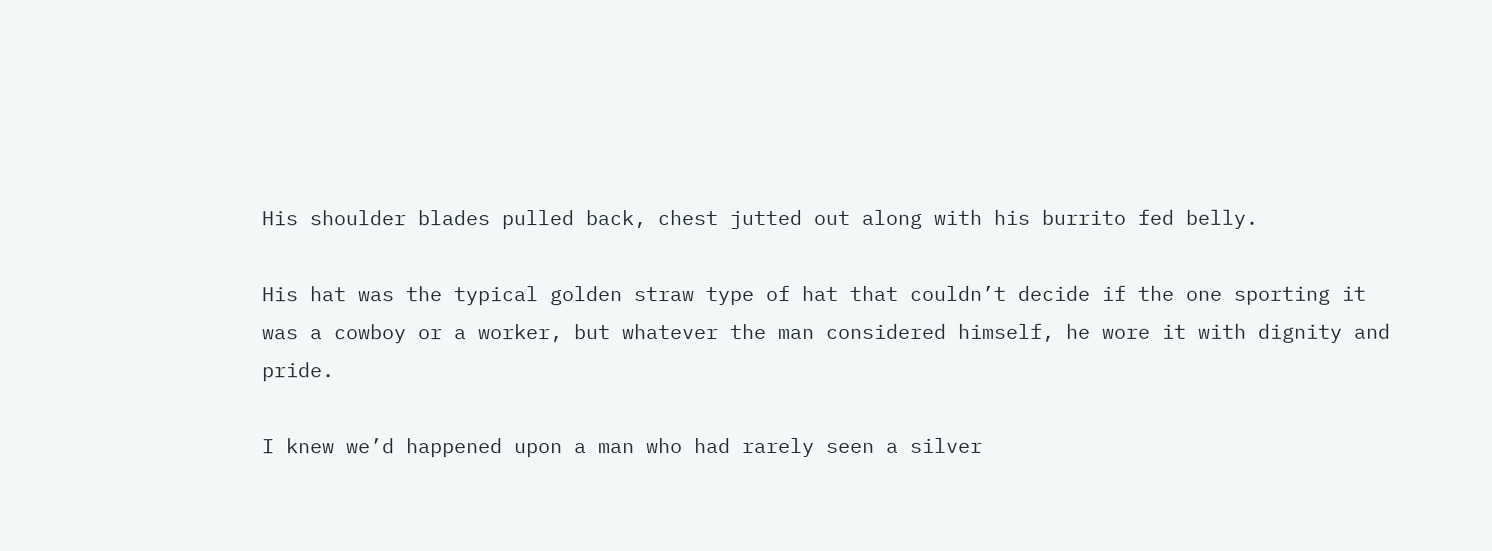His shoulder blades pulled back, chest jutted out along with his burrito fed belly.

His hat was the typical golden straw type of hat that couldn’t decide if the one sporting it was a cowboy or a worker, but whatever the man considered himself, he wore it with dignity and pride.

I knew we’d happened upon a man who had rarely seen a silver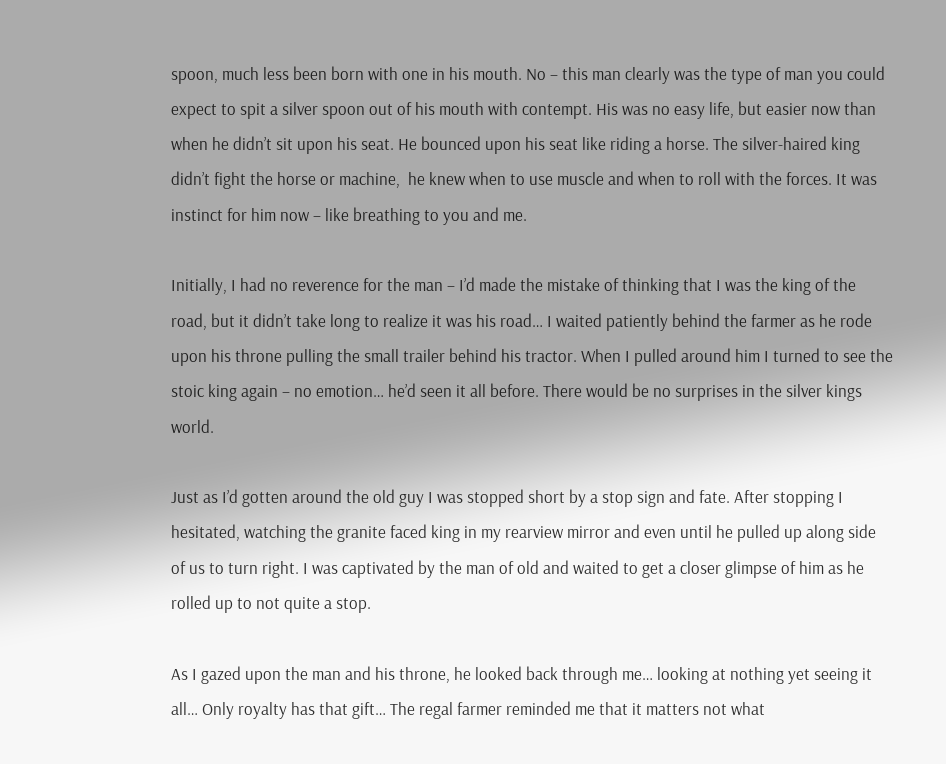spoon, much less been born with one in his mouth. No – this man clearly was the type of man you could expect to spit a silver spoon out of his mouth with contempt. His was no easy life, but easier now than when he didn’t sit upon his seat. He bounced upon his seat like riding a horse. The silver-haired king didn’t fight the horse or machine,  he knew when to use muscle and when to roll with the forces. It was instinct for him now – like breathing to you and me.

Initially, I had no reverence for the man – I’d made the mistake of thinking that I was the king of the road, but it didn’t take long to realize it was his road… I waited patiently behind the farmer as he rode upon his throne pulling the small trailer behind his tractor. When I pulled around him I turned to see the stoic king again – no emotion… he’d seen it all before. There would be no surprises in the silver kings world.

Just as I’d gotten around the old guy I was stopped short by a stop sign and fate. After stopping I hesitated, watching the granite faced king in my rearview mirror and even until he pulled up along side of us to turn right. I was captivated by the man of old and waited to get a closer glimpse of him as he rolled up to not quite a stop.

As I gazed upon the man and his throne, he looked back through me… looking at nothing yet seeing it all… Only royalty has that gift… The regal farmer reminded me that it matters not what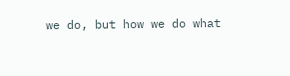we do, but how we do what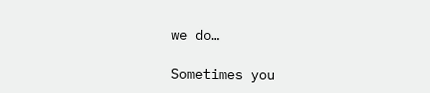we do…

Sometimes you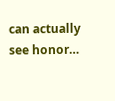can actually see honor…